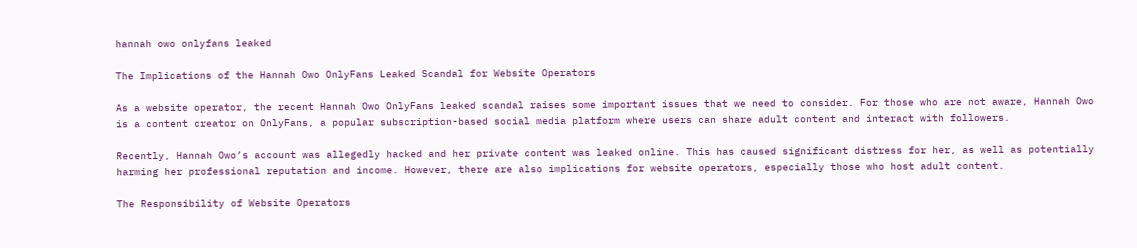hannah owo onlyfans leaked

The Implications of the Hannah Owo OnlyFans Leaked Scandal for Website Operators

As a website operator, the recent Hannah Owo OnlyFans leaked scandal raises some important issues that we need to consider. For those who are not aware, Hannah Owo is a content creator on OnlyFans, a popular subscription-based social media platform where users can share adult content and interact with followers.

Recently, Hannah Owo’s account was allegedly hacked and her private content was leaked online. This has caused significant distress for her, as well as potentially harming her professional reputation and income. However, there are also implications for website operators, especially those who host adult content.

The Responsibility of Website Operators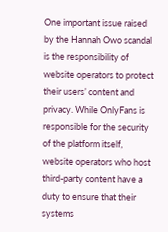One important issue raised by the Hannah Owo scandal is the responsibility of website operators to protect their users’ content and privacy. While OnlyFans is responsible for the security of the platform itself, website operators who host third-party content have a duty to ensure that their systems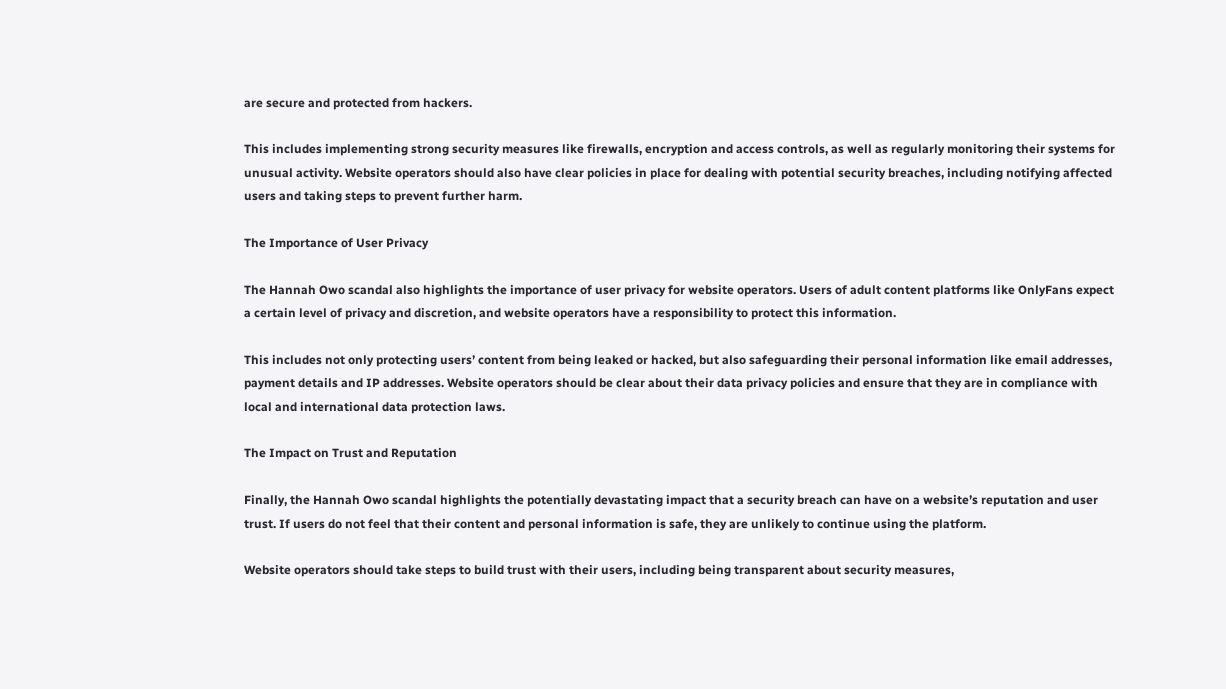are secure and protected from hackers.

This includes implementing strong security measures like firewalls, encryption and access controls, as well as regularly monitoring their systems for unusual activity. Website operators should also have clear policies in place for dealing with potential security breaches, including notifying affected users and taking steps to prevent further harm.

The Importance of User Privacy

The Hannah Owo scandal also highlights the importance of user privacy for website operators. Users of adult content platforms like OnlyFans expect a certain level of privacy and discretion, and website operators have a responsibility to protect this information.

This includes not only protecting users’ content from being leaked or hacked, but also safeguarding their personal information like email addresses, payment details and IP addresses. Website operators should be clear about their data privacy policies and ensure that they are in compliance with local and international data protection laws.

The Impact on Trust and Reputation

Finally, the Hannah Owo scandal highlights the potentially devastating impact that a security breach can have on a website’s reputation and user trust. If users do not feel that their content and personal information is safe, they are unlikely to continue using the platform.

Website operators should take steps to build trust with their users, including being transparent about security measures,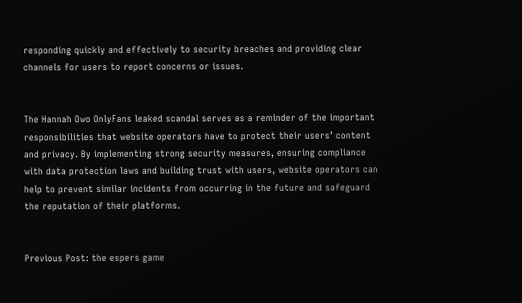responding quickly and effectively to security breaches and providing clear channels for users to report concerns or issues.


The Hannah Owo OnlyFans leaked scandal serves as a reminder of the important responsibilities that website operators have to protect their users’ content and privacy. By implementing strong security measures, ensuring compliance with data protection laws and building trust with users, website operators can help to prevent similar incidents from occurring in the future and safeguard the reputation of their platforms.


Previous Post: the espers game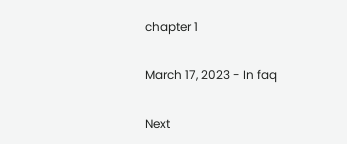chapter 1

March 17, 2023 - In faq

Next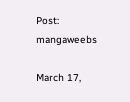Post: mangaweebs

March 17,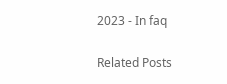2023 - In faq

Related Posts